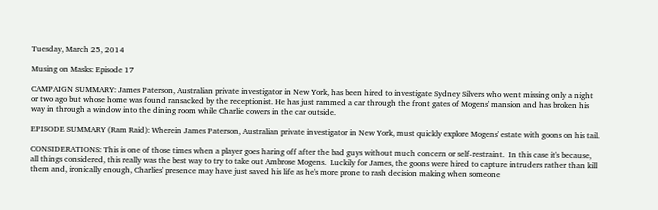Tuesday, March 25, 2014

Musing on Masks: Episode 17

CAMPAIGN SUMMARY: James Paterson, Australian private investigator in New York, has been hired to investigate Sydney Silvers who went missing only a night or two ago but whose home was found ransacked by the receptionist. He has just rammed a car through the front gates of Mogens' mansion and has broken his way in through a window into the dining room while Charlie cowers in the car outside.

EPISODE SUMMARY (Ram Raid): Wherein James Paterson, Australian private investigator in New York, must quickly explore Mogens' estate with goons on his tail.

CONSIDERATIONS: This is one of those times when a player goes haring off after the bad guys without much concern or self-restraint.  In this case it's because, all things considered, this really was the best way to try to take out Ambrose Mogens.  Luckily for James, the goons were hired to capture intruders rather than kill them and, ironically enough, Charlies' presence may have just saved his life as he's more prone to rash decision making when someone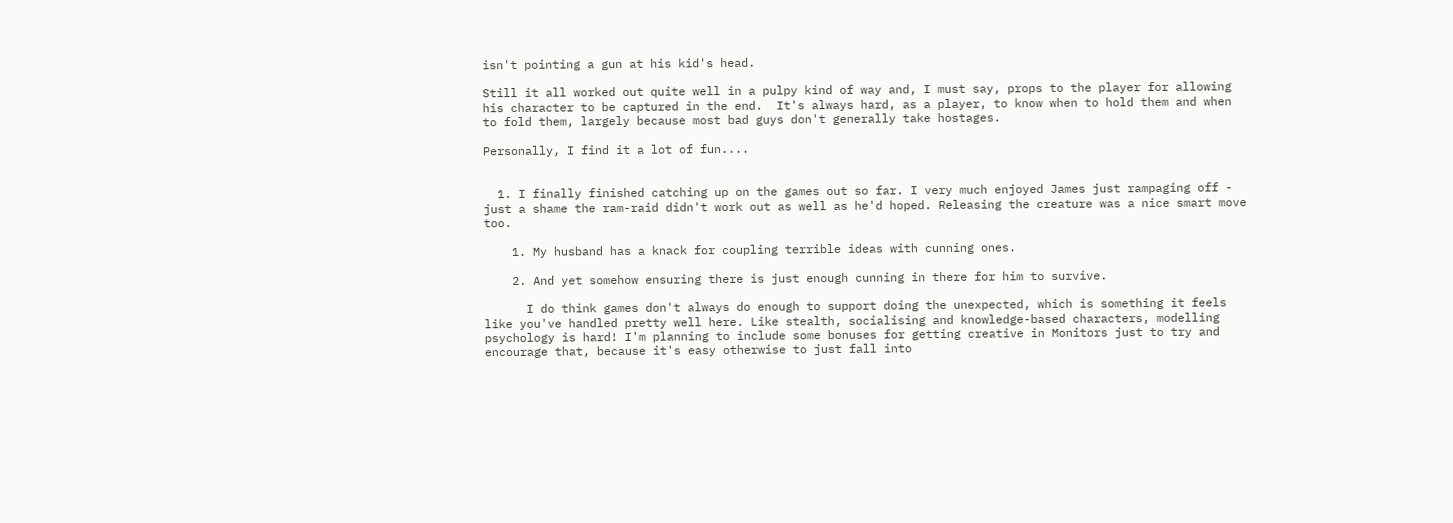isn't pointing a gun at his kid's head.

Still it all worked out quite well in a pulpy kind of way and, I must say, props to the player for allowing his character to be captured in the end.  It's always hard, as a player, to know when to hold them and when to fold them, largely because most bad guys don't generally take hostages.

Personally, I find it a lot of fun....


  1. I finally finished catching up on the games out so far. I very much enjoyed James just rampaging off - just a shame the ram-raid didn't work out as well as he'd hoped. Releasing the creature was a nice smart move too.

    1. My husband has a knack for coupling terrible ideas with cunning ones.

    2. And yet somehow ensuring there is just enough cunning in there for him to survive.

      I do think games don't always do enough to support doing the unexpected, which is something it feels like you've handled pretty well here. Like stealth, socialising and knowledge-based characters, modelling psychology is hard! I'm planning to include some bonuses for getting creative in Monitors just to try and encourage that, because it's easy otherwise to just fall into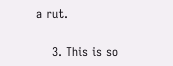a rut.

    3. This is so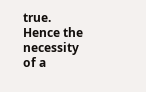true. Hence the necessity of a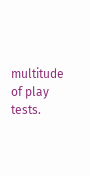multitude of play tests.